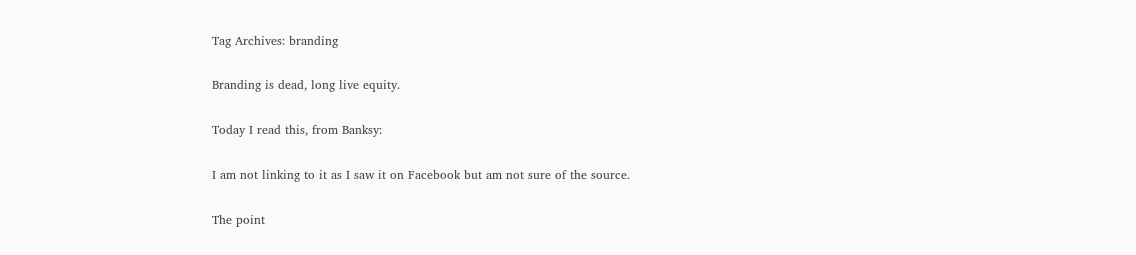Tag Archives: branding

Branding is dead, long live equity.

Today I read this, from Banksy:

I am not linking to it as I saw it on Facebook but am not sure of the source.

The point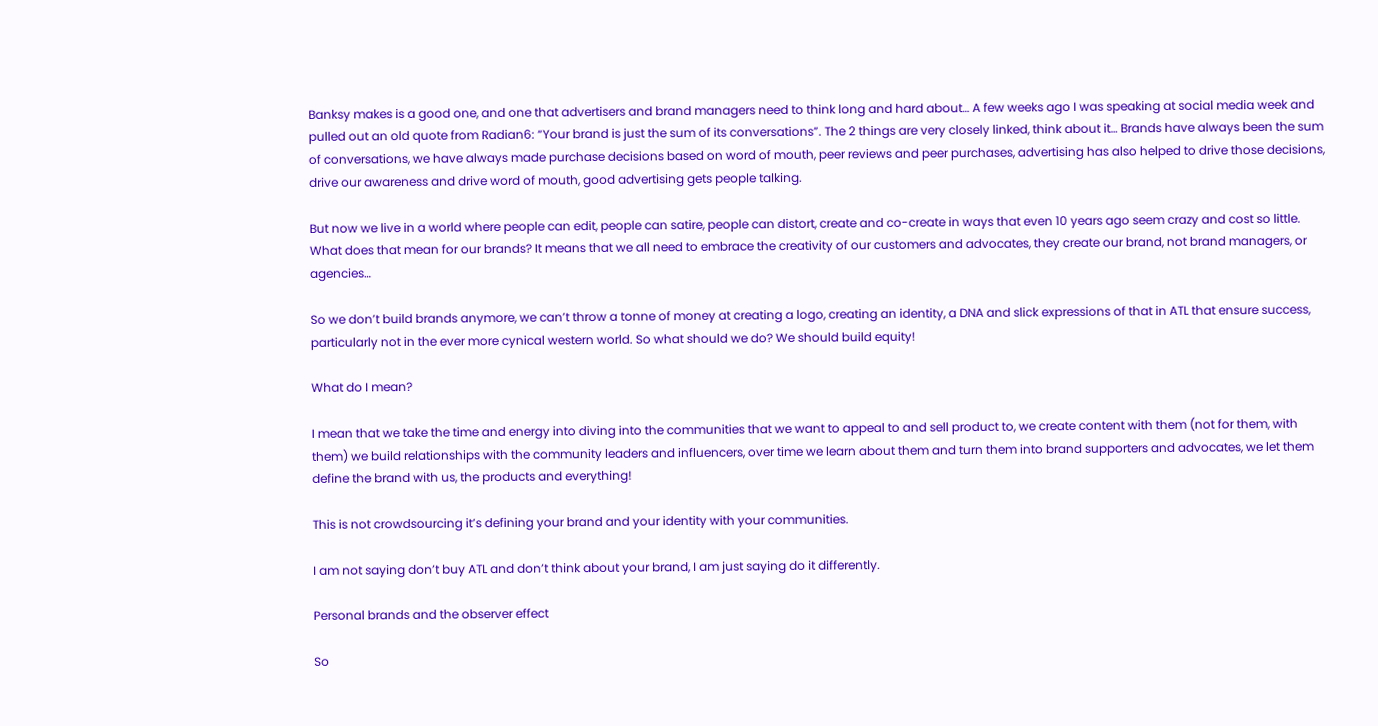Banksy makes is a good one, and one that advertisers and brand managers need to think long and hard about… A few weeks ago I was speaking at social media week and pulled out an old quote from Radian6: “Your brand is just the sum of its conversations”. The 2 things are very closely linked, think about it… Brands have always been the sum of conversations, we have always made purchase decisions based on word of mouth, peer reviews and peer purchases, advertising has also helped to drive those decisions, drive our awareness and drive word of mouth, good advertising gets people talking.

But now we live in a world where people can edit, people can satire, people can distort, create and co-create in ways that even 10 years ago seem crazy and cost so little. What does that mean for our brands? It means that we all need to embrace the creativity of our customers and advocates, they create our brand, not brand managers, or agencies…

So we don’t build brands anymore, we can’t throw a tonne of money at creating a logo, creating an identity, a DNA and slick expressions of that in ATL that ensure success, particularly not in the ever more cynical western world. So what should we do? We should build equity!

What do I mean?

I mean that we take the time and energy into diving into the communities that we want to appeal to and sell product to, we create content with them (not for them, with them) we build relationships with the community leaders and influencers, over time we learn about them and turn them into brand supporters and advocates, we let them define the brand with us, the products and everything!

This is not crowdsourcing it’s defining your brand and your identity with your communities.

I am not saying don’t buy ATL and don’t think about your brand, I am just saying do it differently.

Personal brands and the observer effect

So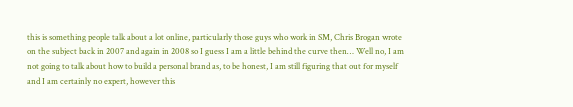this is something people talk about a lot online, particularly those guys who work in SM, Chris Brogan wrote on the subject back in 2007 and again in 2008 so I guess I am a little behind the curve then… Well no, I am not going to talk about how to build a personal brand as, to be honest, I am still figuring that out for myself and I am certainly no expert, however this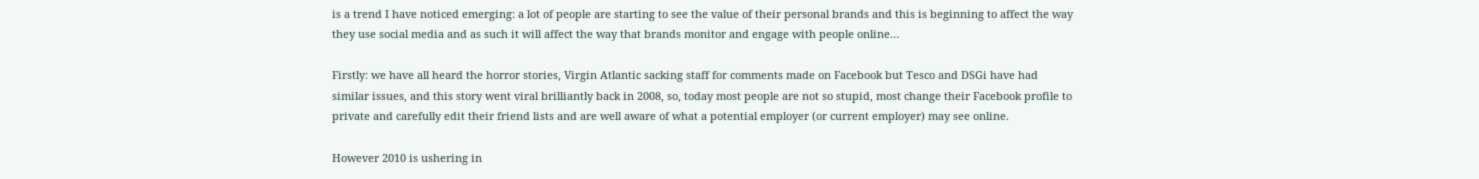is a trend I have noticed emerging: a lot of people are starting to see the value of their personal brands and this is beginning to affect the way they use social media and as such it will affect the way that brands monitor and engage with people online…

Firstly: we have all heard the horror stories, Virgin Atlantic sacking staff for comments made on Facebook but Tesco and DSGi have had similar issues, and this story went viral brilliantly back in 2008, so, today most people are not so stupid, most change their Facebook profile to private and carefully edit their friend lists and are well aware of what a potential employer (or current employer) may see online.

However 2010 is ushering in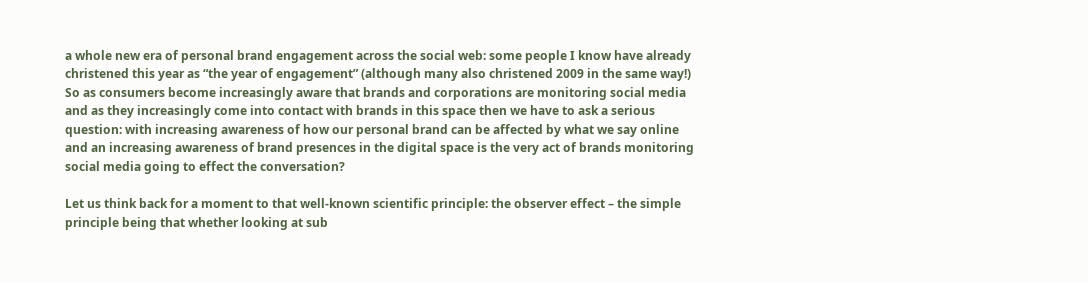a whole new era of personal brand engagement across the social web: some people I know have already christened this year as “the year of engagement” (although many also christened 2009 in the same way!) So as consumers become increasingly aware that brands and corporations are monitoring social media and as they increasingly come into contact with brands in this space then we have to ask a serious question: with increasing awareness of how our personal brand can be affected by what we say online and an increasing awareness of brand presences in the digital space is the very act of brands monitoring social media going to effect the conversation?

Let us think back for a moment to that well-known scientific principle: the observer effect – the simple principle being that whether looking at sub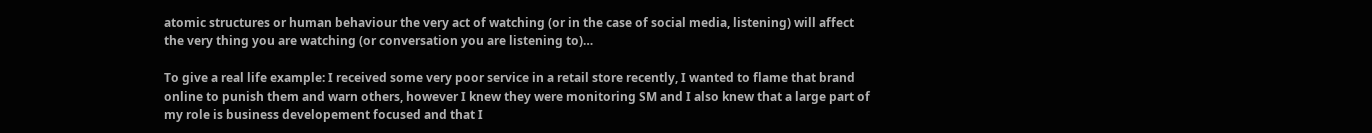atomic structures or human behaviour the very act of watching (or in the case of social media, listening) will affect the very thing you are watching (or conversation you are listening to)…

To give a real life example: I received some very poor service in a retail store recently, I wanted to flame that brand online to punish them and warn others, however I knew they were monitoring SM and I also knew that a large part of my role is business developement focused and that I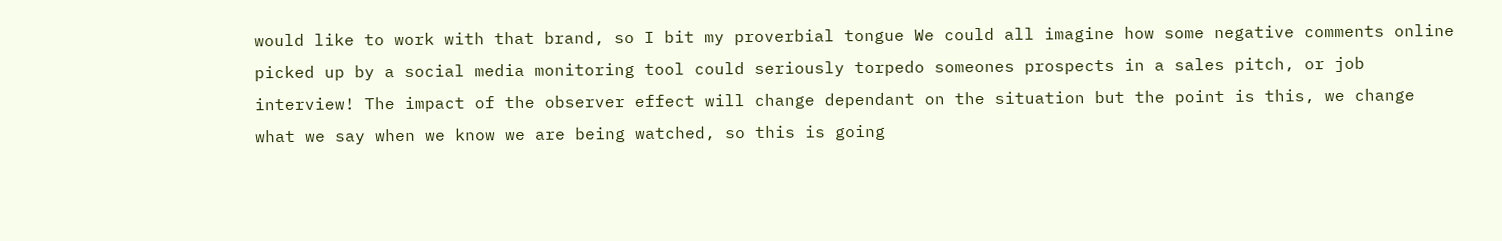would like to work with that brand, so I bit my proverbial tongue We could all imagine how some negative comments online picked up by a social media monitoring tool could seriously torpedo someones prospects in a sales pitch, or job interview! The impact of the observer effect will change dependant on the situation but the point is this, we change what we say when we know we are being watched, so this is going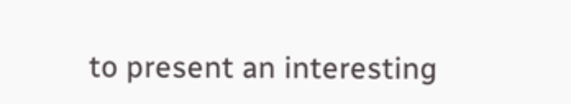to present an interesting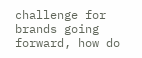challenge for brands going forward, how do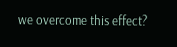we overcome this effect?